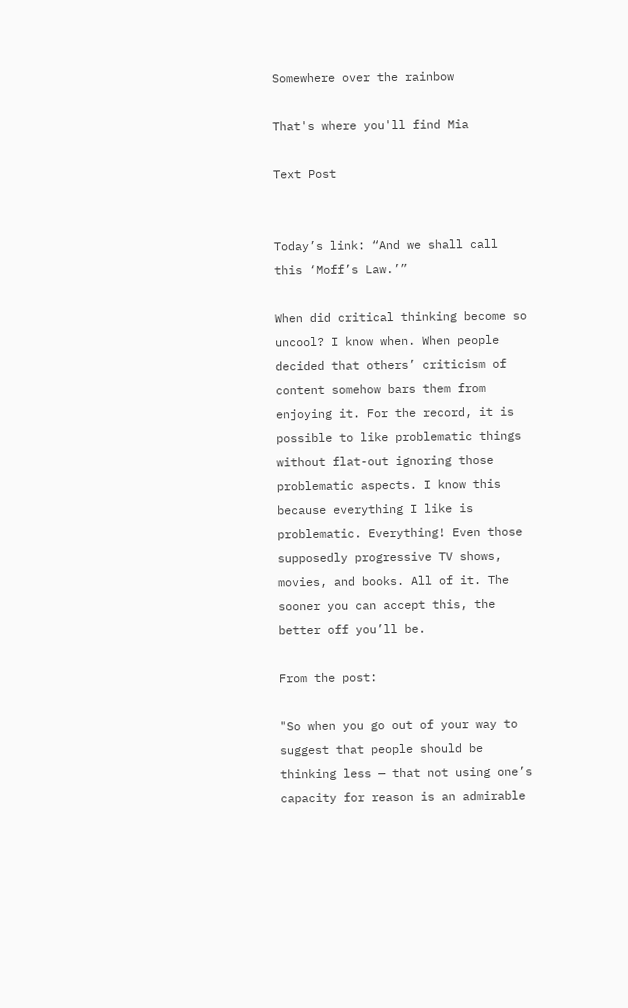Somewhere over the rainbow

That's where you'll find Mia

Text Post


Today’s link: “And we shall call this ‘Moff’s Law.’”

When did critical thinking become so uncool? I know when. When people decided that others’ criticism of content somehow bars them from enjoying it. For the record, it is possible to like problematic things without flat-out ignoring those problematic aspects. I know this because everything I like is problematic. Everything! Even those supposedly progressive TV shows, movies, and books. All of it. The sooner you can accept this, the better off you’ll be.

From the post:

"So when you go out of your way to suggest that people should be thinking less — that not using one’s capacity for reason is an admirable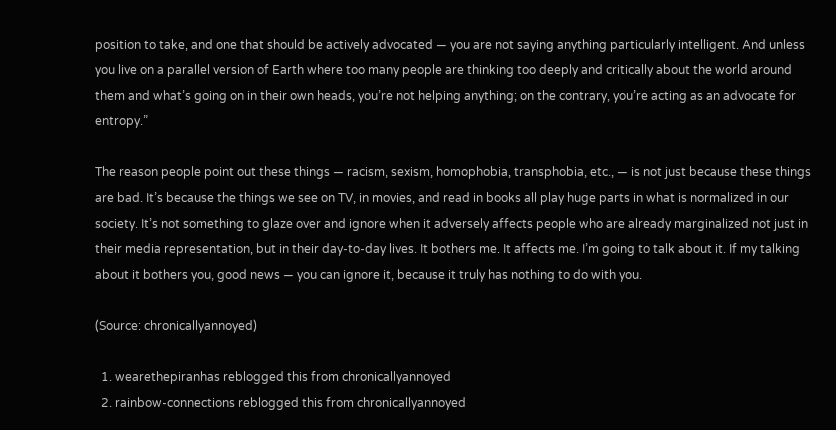position to take, and one that should be actively advocated — you are not saying anything particularly intelligent. And unless you live on a parallel version of Earth where too many people are thinking too deeply and critically about the world around them and what’s going on in their own heads, you’re not helping anything; on the contrary, you’re acting as an advocate for entropy.”

The reason people point out these things — racism, sexism, homophobia, transphobia, etc., — is not just because these things are bad. It’s because the things we see on TV, in movies, and read in books all play huge parts in what is normalized in our society. It’s not something to glaze over and ignore when it adversely affects people who are already marginalized not just in their media representation, but in their day-to-day lives. It bothers me. It affects me. I’m going to talk about it. If my talking about it bothers you, good news — you can ignore it, because it truly has nothing to do with you.

(Source: chronicallyannoyed)

  1. wearethepiranhas reblogged this from chronicallyannoyed
  2. rainbow-connections reblogged this from chronicallyannoyed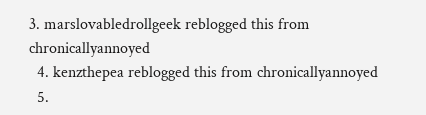3. marslovabledrollgeek reblogged this from chronicallyannoyed
  4. kenzthepea reblogged this from chronicallyannoyed
  5.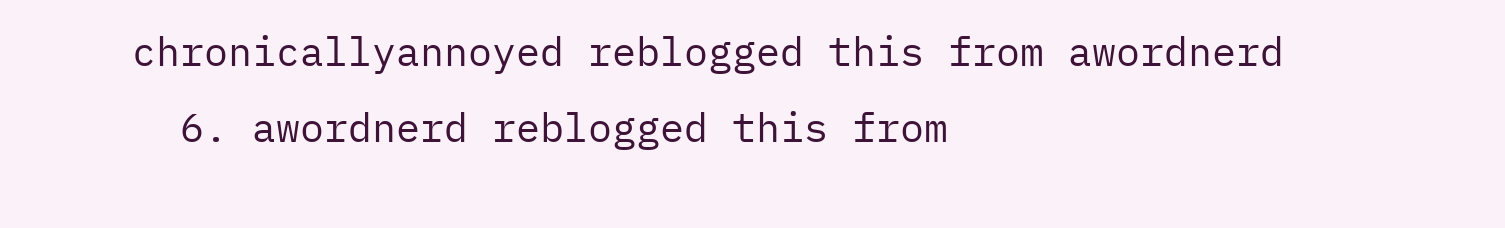chronicallyannoyed reblogged this from awordnerd
  6. awordnerd reblogged this from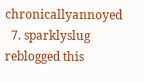chronicallyannoyed
  7. sparklyslug reblogged this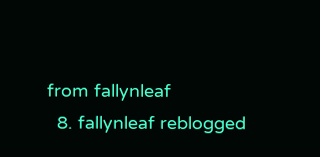from fallynleaf
  8. fallynleaf reblogged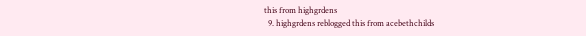this from highgrdens
  9. highgrdens reblogged this from acebethchilds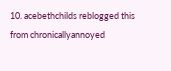10. acebethchilds reblogged this from chronicallyannoyed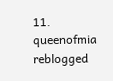11. queenofmia reblogged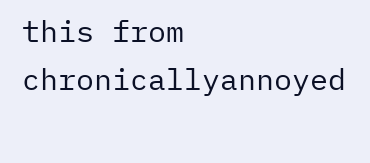this from chronicallyannoyed